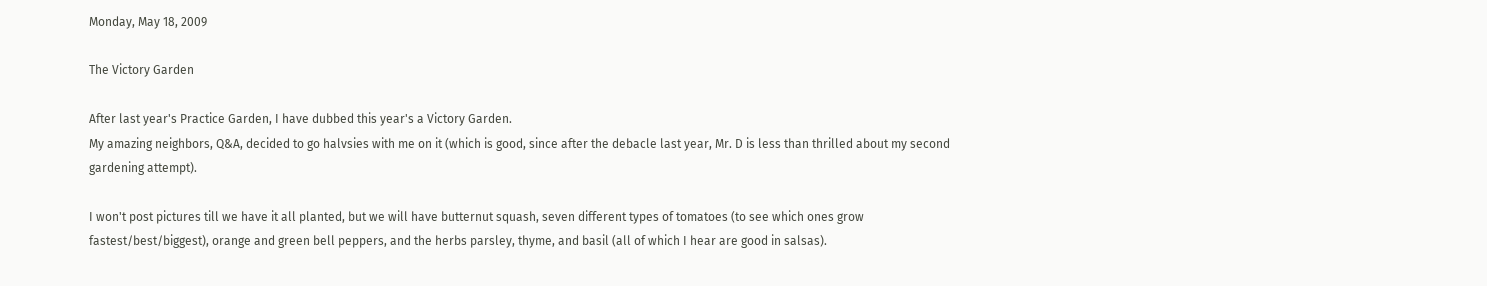Monday, May 18, 2009

The Victory Garden

After last year's Practice Garden, I have dubbed this year's a Victory Garden.
My amazing neighbors, Q&A, decided to go halvsies with me on it (which is good, since after the debacle last year, Mr. D is less than thrilled about my second gardening attempt).

I won't post pictures till we have it all planted, but we will have butternut squash, seven different types of tomatoes (to see which ones grow fastest/best/biggest), orange and green bell peppers, and the herbs parsley, thyme, and basil (all of which I hear are good in salsas).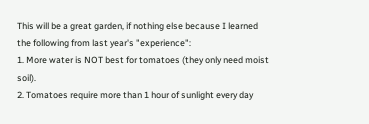This will be a great garden, if nothing else because I learned the following from last year's "experience":
1. More water is NOT best for tomatoes (they only need moist soil).
2. Tomatoes require more than 1 hour of sunlight every day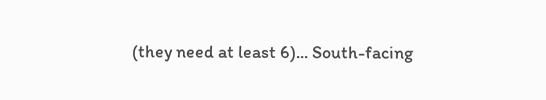(they need at least 6)... South-facing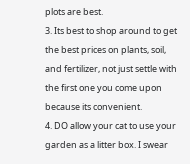plots are best.
3. Its best to shop around to get the best prices on plants, soil, and fertilizer, not just settle with the first one you come upon because its convenient.
4. DO allow your cat to use your garden as a litter box. I swear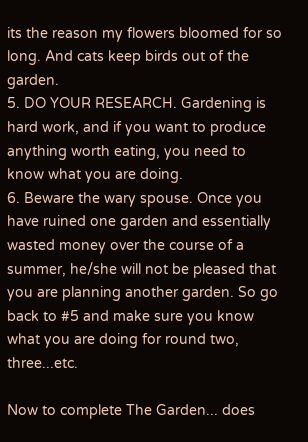its the reason my flowers bloomed for so long. And cats keep birds out of the garden.
5. DO YOUR RESEARCH. Gardening is hard work, and if you want to produce anything worth eating, you need to know what you are doing.
6. Beware the wary spouse. Once you have ruined one garden and essentially wasted money over the course of a summer, he/she will not be pleased that you are planning another garden. So go back to #5 and make sure you know what you are doing for round two, three...etc.

Now to complete The Garden... does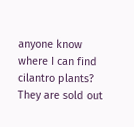anyone know where I can find cilantro plants?
They are sold out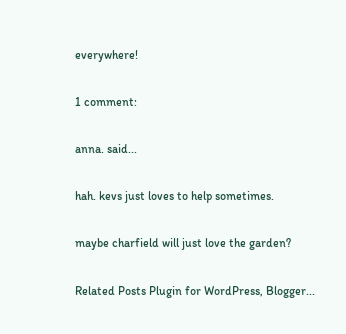everywhere!

1 comment:

anna. said...

hah. kevs just loves to help sometimes.

maybe charfield will just love the garden?

Related Posts Plugin for WordPress, Blogger...